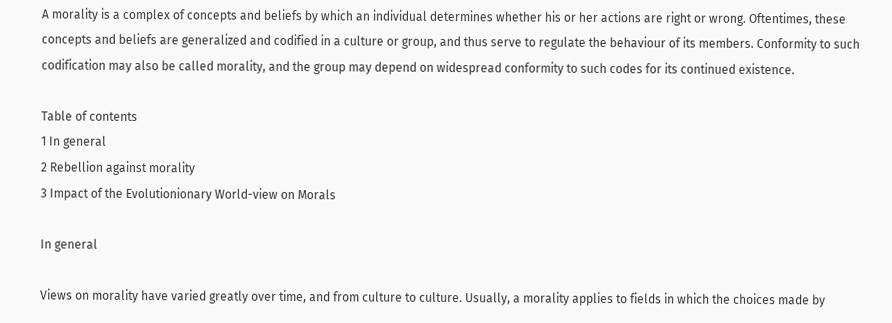A morality is a complex of concepts and beliefs by which an individual determines whether his or her actions are right or wrong. Oftentimes, these concepts and beliefs are generalized and codified in a culture or group, and thus serve to regulate the behaviour of its members. Conformity to such codification may also be called morality, and the group may depend on widespread conformity to such codes for its continued existence.

Table of contents
1 In general
2 Rebellion against morality
3 Impact of the Evolutionionary World-view on Morals

In general

Views on morality have varied greatly over time, and from culture to culture. Usually, a morality applies to fields in which the choices made by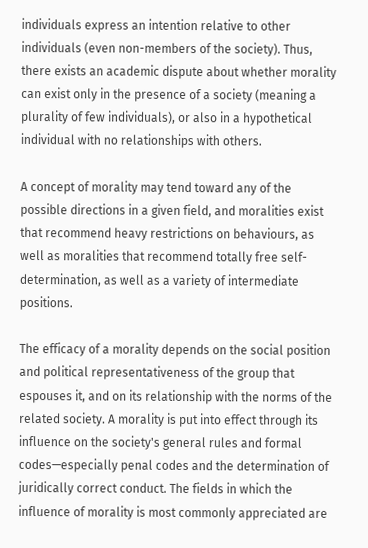individuals express an intention relative to other individuals (even non-members of the society). Thus, there exists an academic dispute about whether morality can exist only in the presence of a society (meaning a plurality of few individuals), or also in a hypothetical individual with no relationships with others.

A concept of morality may tend toward any of the possible directions in a given field, and moralities exist that recommend heavy restrictions on behaviours, as well as moralities that recommend totally free self-determination, as well as a variety of intermediate positions.

The efficacy of a morality depends on the social position and political representativeness of the group that espouses it, and on its relationship with the norms of the related society. A morality is put into effect through its influence on the society's general rules and formal codes—especially penal codes and the determination of juridically correct conduct. The fields in which the influence of morality is most commonly appreciated are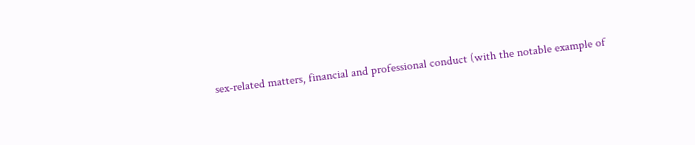sex-related matters, financial and professional conduct (with the notable example of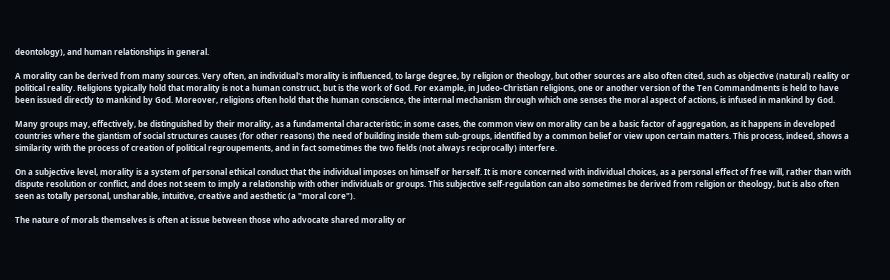deontology), and human relationships in general.

A morality can be derived from many sources. Very often, an individual's morality is influenced, to large degree, by religion or theology, but other sources are also often cited, such as objective (natural) reality or political reality. Religions typically hold that morality is not a human construct, but is the work of God. For example, in Judeo-Christian religions, one or another version of the Ten Commandments is held to have been issued directly to mankind by God. Moreover, religions often hold that the human conscience, the internal mechanism through which one senses the moral aspect of actions, is infused in mankind by God.

Many groups may, effectively, be distinguished by their morality, as a fundamental characteristic; in some cases, the common view on morality can be a basic factor of aggregation, as it happens in developed countries where the giantism of social structures causes (for other reasons) the need of building inside them sub-groups, identified by a common belief or view upon certain matters. This process, indeed, shows a similarity with the process of creation of political regroupements, and in fact sometimes the two fields (not always reciprocally) interfere.

On a subjective level, morality is a system of personal ethical conduct that the individual imposes on himself or herself. It is more concerned with individual choices, as a personal effect of free will, rather than with dispute resolution or conflict, and does not seem to imply a relationship with other individuals or groups. This subjective self-regulation can also sometimes be derived from religion or theology, but is also often seen as totally personal, unsharable, intuitive, creative and aesthetic (a "moral core").

The nature of morals themselves is often at issue between those who advocate shared morality or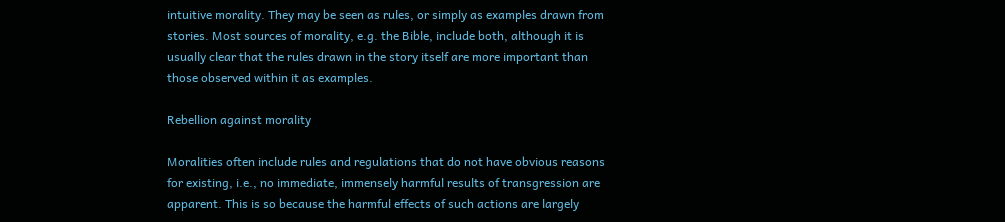intuitive morality. They may be seen as rules, or simply as examples drawn from stories. Most sources of morality, e.g. the Bible, include both, although it is usually clear that the rules drawn in the story itself are more important than those observed within it as examples.

Rebellion against morality

Moralities often include rules and regulations that do not have obvious reasons for existing, i.e., no immediate, immensely harmful results of transgression are apparent. This is so because the harmful effects of such actions are largely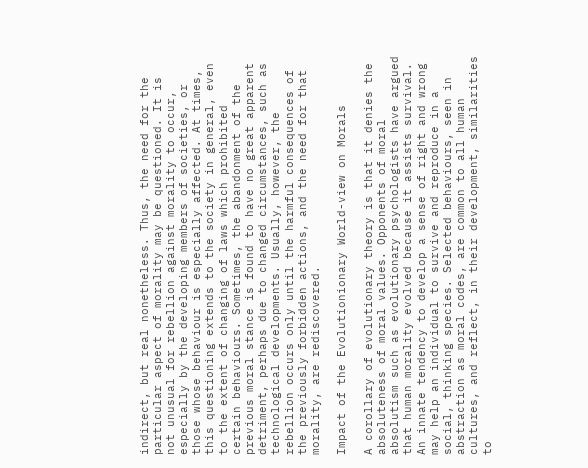indirect, but real nonetheless. Thus, the need for the particular aspect of morality may be questioned. It is not unusual for rebellion against morality to occur, especially by the developing members of societies, or those whose behaviour is especially affected. At times, this questioning extends to the society in general, even to the extent of changing of laws which prohibited certain behaviours. Sometimes, the abandonment of the previous moral stance is found to have no great apparent detriment, perhaps due to changed circumstances, such as technological developments. Usually, however, the rebellion occurs only until the harmful consequences of the previously forbidden actions, and the need for that morality, are rediscovered.

Impact of the Evolutionionary World-view on Morals

A corollary of evolutionary theory is that it denies the absoluteness of moral values. Opponents of moral absolutism such as evolutionary psychologists have argued that human morality evolved because it assists survival. An innate tendency to develop a sense of right and wrong may help an individual to survive and reproduce in a social, thinking species. Selected behaviours, seen in abstraction as moral codes, are common to all human cultures, and reflect, in their development, similarities to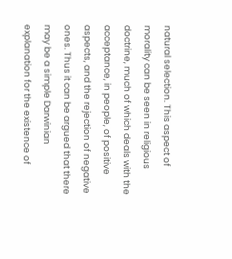natural selection. This aspect of morality can be seen in religious doctrine, much of which deals with the acceptance, in people, of positive aspects, and the rejection of negative ones. Thus it can be argued that there may be a simple Darwinian explanation for the existence of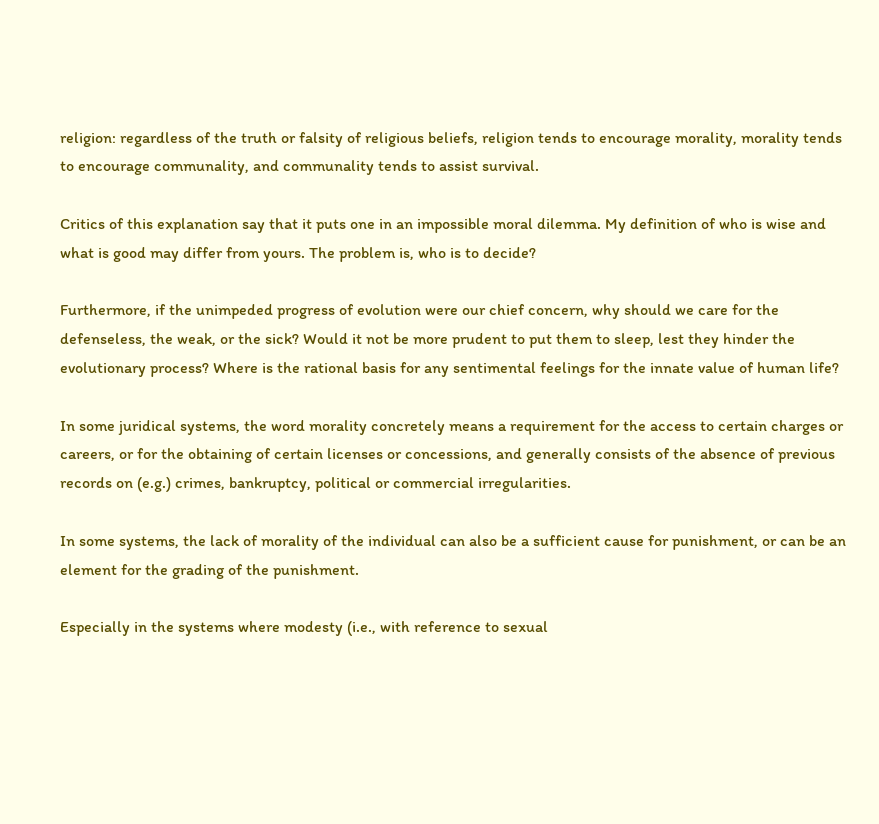religion: regardless of the truth or falsity of religious beliefs, religion tends to encourage morality, morality tends to encourage communality, and communality tends to assist survival.

Critics of this explanation say that it puts one in an impossible moral dilemma. My definition of who is wise and what is good may differ from yours. The problem is, who is to decide?

Furthermore, if the unimpeded progress of evolution were our chief concern, why should we care for the defenseless, the weak, or the sick? Would it not be more prudent to put them to sleep, lest they hinder the evolutionary process? Where is the rational basis for any sentimental feelings for the innate value of human life?

In some juridical systems, the word morality concretely means a requirement for the access to certain charges or careers, or for the obtaining of certain licenses or concessions, and generally consists of the absence of previous records on (e.g.) crimes, bankruptcy, political or commercial irregularities.

In some systems, the lack of morality of the individual can also be a sufficient cause for punishment, or can be an element for the grading of the punishment.

Especially in the systems where modesty (i.e., with reference to sexual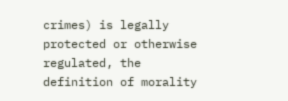crimes) is legally protected or otherwise regulated, the definition of morality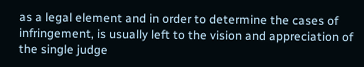as a legal element and in order to determine the cases of infringement, is usually left to the vision and appreciation of the single judge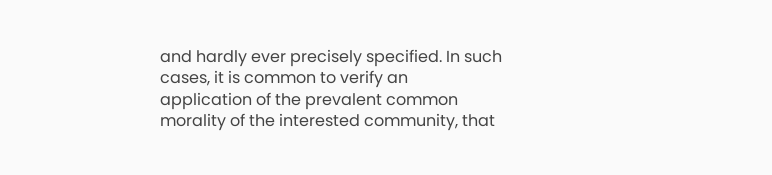and hardly ever precisely specified. In such cases, it is common to verify an application of the prevalent common morality of the interested community, that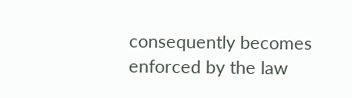consequently becomes enforced by the law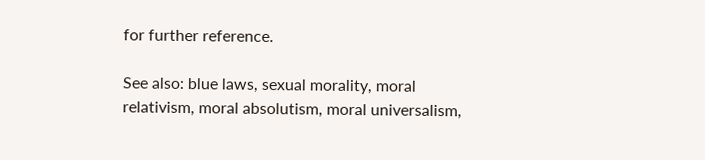for further reference.

See also: blue laws, sexual morality, moral relativism, moral absolutism, moral universalism,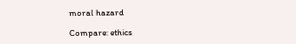moral hazard

Compare: ethics